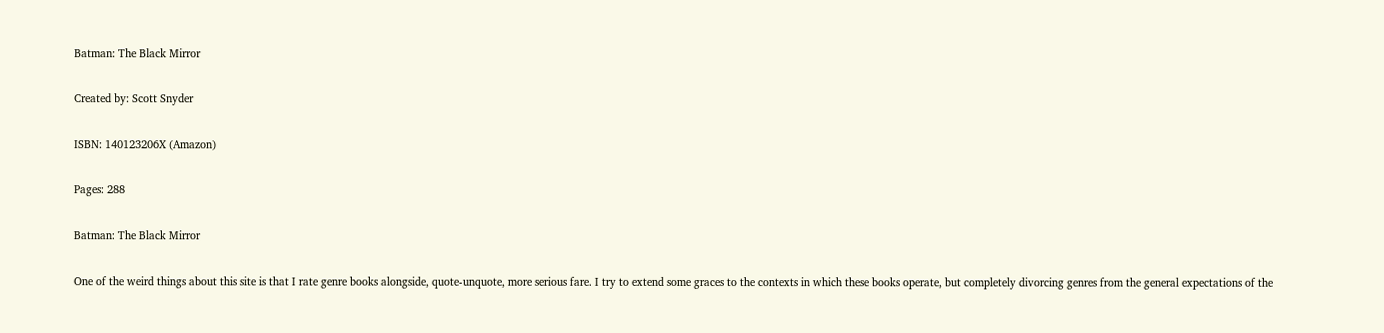Batman: The Black Mirror

Created by: Scott Snyder

ISBN: 140123206X (Amazon)

Pages: 288

Batman: The Black Mirror

One of the weird things about this site is that I rate genre books alongside, quote-unquote, more serious fare. I try to extend some graces to the contexts in which these books operate, but completely divorcing genres from the general expectations of the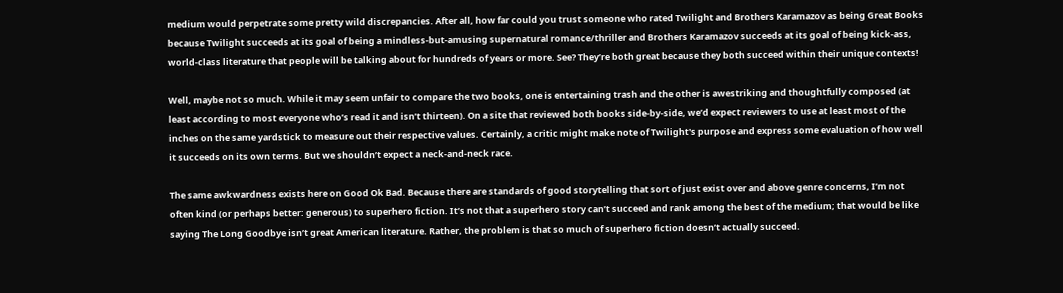medium would perpetrate some pretty wild discrepancies. After all, how far could you trust someone who rated Twilight and Brothers Karamazov as being Great Books because Twilight succeeds at its goal of being a mindless-but-amusing supernatural romance/thriller and Brothers Karamazov succeeds at its goal of being kick-ass, world-class literature that people will be talking about for hundreds of years or more. See? They’re both great because they both succeed within their unique contexts!

Well, maybe not so much. While it may seem unfair to compare the two books, one is entertaining trash and the other is awestriking and thoughtfully composed (at least according to most everyone who’s read it and isn’t thirteen). On a site that reviewed both books side-by-side, we’d expect reviewers to use at least most of the inches on the same yardstick to measure out their respective values. Certainly, a critic might make note of Twilight's purpose and express some evaluation of how well it succeeds on its own terms. But we shouldn’t expect a neck-and-neck race.

The same awkwardness exists here on Good Ok Bad. Because there are standards of good storytelling that sort of just exist over and above genre concerns, I’m not often kind (or perhaps better: generous) to superhero fiction. It’s not that a superhero story can’t succeed and rank among the best of the medium; that would be like saying The Long Goodbye isn’t great American literature. Rather, the problem is that so much of superhero fiction doesn’t actually succeed.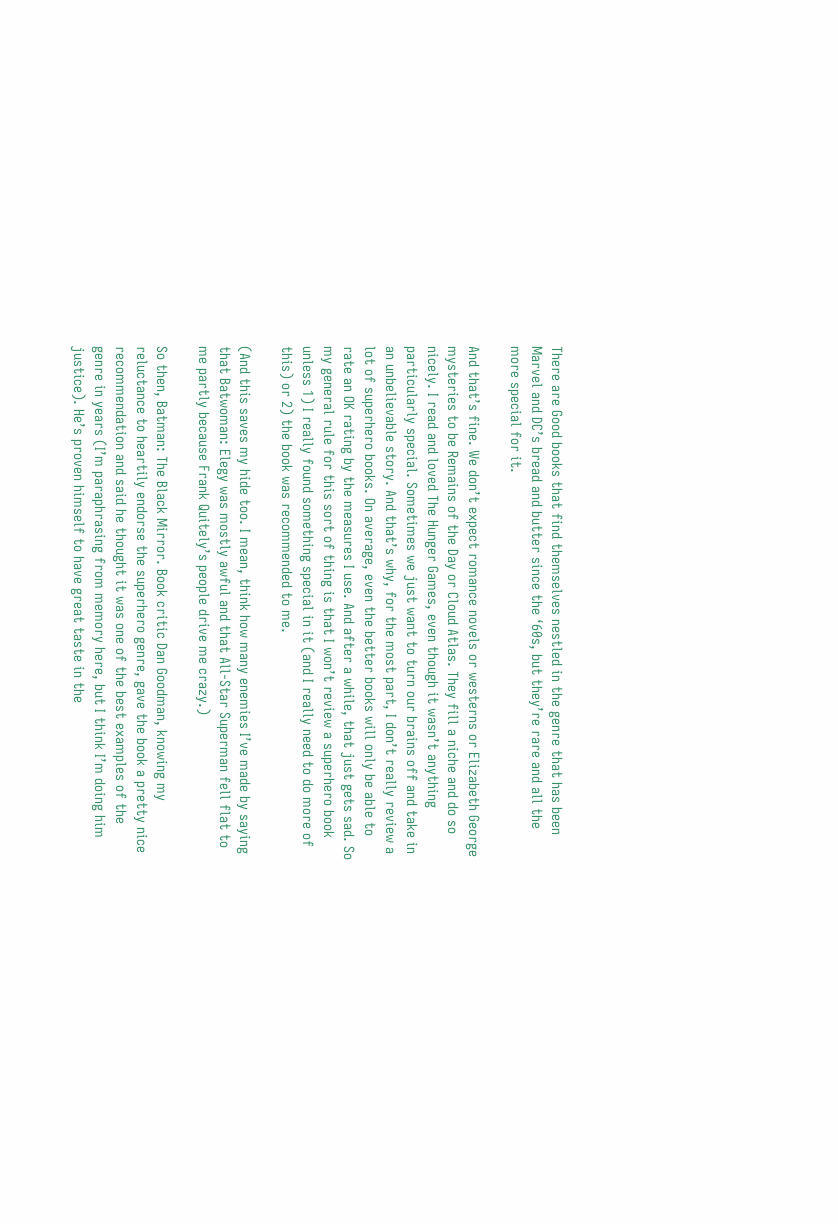There are Good books that find themselves nestled in the genre that has been Marvel and DC’s bread and butter since the ‘60s, but they’re rare and all the more special for it.

And that’s fine. We don’t expect romance novels or westerns or Elizabeth George mysteries to be Remains of the Day or Cloud Atlas. They fill a niche and do so nicely. I read and loved The Hunger Games, even though it wasn’t anything particularly special. Sometimes we just want to turn our brains off and take in an unbelievable story. And that’s why, for the most part, I don’t really review a lot of superhero books. On average, even the better books will only be able to rate an OK rating by the measures I use. And after a while, that just gets sad. So my general rule for this sort of thing is that I won’t review a superhero book unless 1) I really found something special in it (and I really need to do more of this) or 2) the book was recommended to me.

(And this saves my hide too. I mean, think how many enemies I’ve made by saying that Batwoman: Elegy was mostly awful and that All-Star Superman fell flat to me partly because Frank Quitely’s people drive me crazy.)

So then, Batman: The Black Mirror. Book critic Dan Goodman, knowing my reluctance to heartily endorse the superhero genre, gave the book a pretty nice recommendation and said he thought it was one of the best examples of the genre in years (I’m paraphrasing from memory here, but I think I’m doing him justice). He’s proven himself to have great taste in the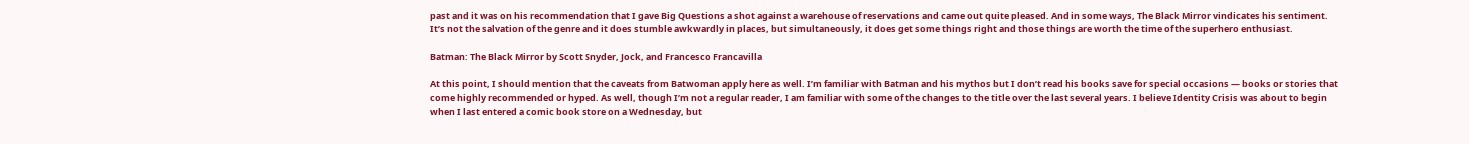past and it was on his recommendation that I gave Big Questions a shot against a warehouse of reservations and came out quite pleased. And in some ways, The Black Mirror vindicates his sentiment. It’s not the salvation of the genre and it does stumble awkwardly in places, but simultaneously, it does get some things right and those things are worth the time of the superhero enthusiast.

Batman: The Black Mirror by Scott Snyder, Jock, and Francesco Francavilla

At this point, I should mention that the caveats from Batwoman apply here as well. I’m familiar with Batman and his mythos but I don’t read his books save for special occasions — books or stories that come highly recommended or hyped. As well, though I’m not a regular reader, I am familiar with some of the changes to the title over the last several years. I believe Identity Crisis was about to begin when I last entered a comic book store on a Wednesday, but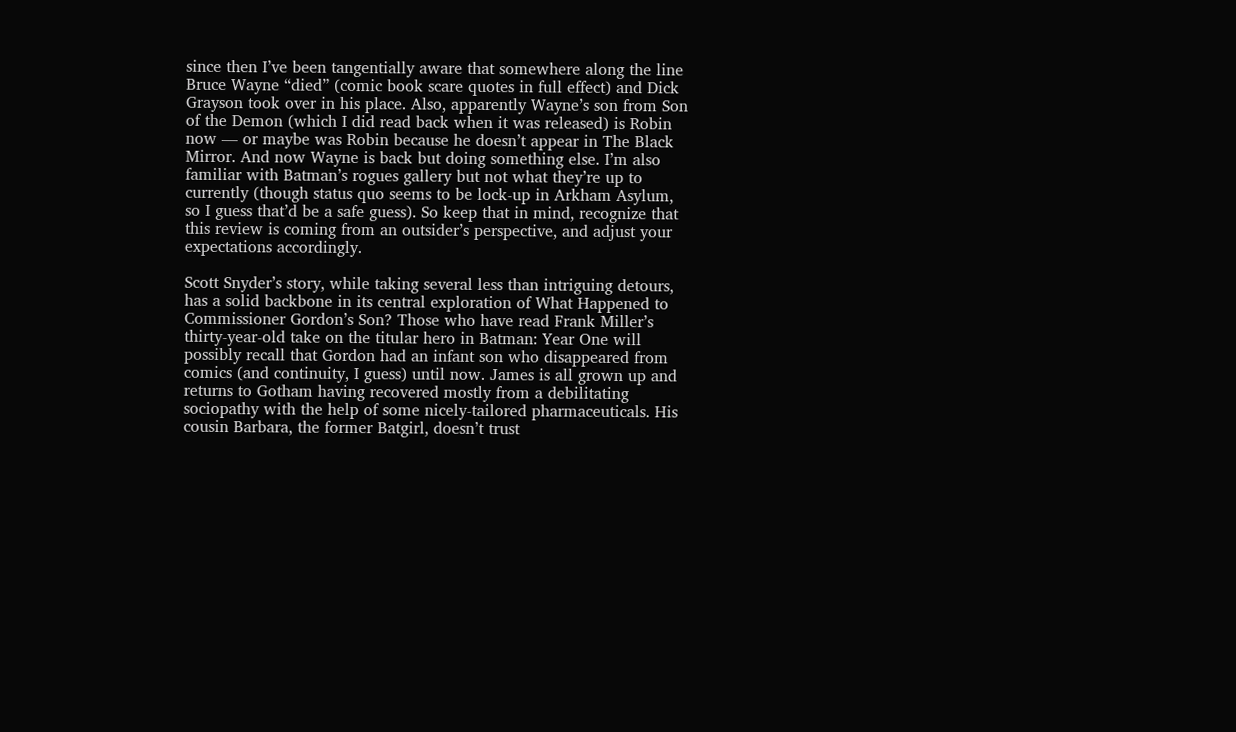since then I’ve been tangentially aware that somewhere along the line Bruce Wayne “died” (comic book scare quotes in full effect) and Dick Grayson took over in his place. Also, apparently Wayne’s son from Son of the Demon (which I did read back when it was released) is Robin now — or maybe was Robin because he doesn’t appear in The Black Mirror. And now Wayne is back but doing something else. I’m also familiar with Batman’s rogues gallery but not what they’re up to currently (though status quo seems to be lock-up in Arkham Asylum, so I guess that’d be a safe guess). So keep that in mind, recognize that this review is coming from an outsider’s perspective, and adjust your expectations accordingly.

Scott Snyder’s story, while taking several less than intriguing detours, has a solid backbone in its central exploration of What Happened to Commissioner Gordon’s Son? Those who have read Frank Miller’s thirty-year-old take on the titular hero in Batman: Year One will possibly recall that Gordon had an infant son who disappeared from comics (and continuity, I guess) until now. James is all grown up and returns to Gotham having recovered mostly from a debilitating sociopathy with the help of some nicely-tailored pharmaceuticals. His cousin Barbara, the former Batgirl, doesn’t trust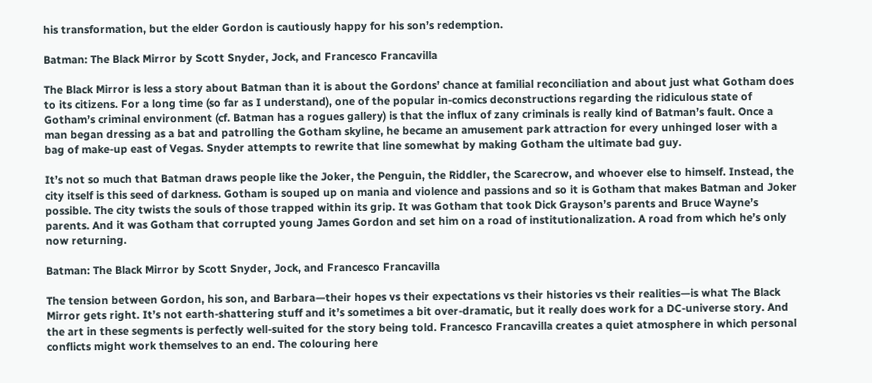his transformation, but the elder Gordon is cautiously happy for his son’s redemption.

Batman: The Black Mirror by Scott Snyder, Jock, and Francesco Francavilla

The Black Mirror is less a story about Batman than it is about the Gordons’ chance at familial reconciliation and about just what Gotham does to its citizens. For a long time (so far as I understand), one of the popular in-comics deconstructions regarding the ridiculous state of Gotham’s criminal environment (cf. Batman has a rogues gallery) is that the influx of zany criminals is really kind of Batman’s fault. Once a man began dressing as a bat and patrolling the Gotham skyline, he became an amusement park attraction for every unhinged loser with a bag of make-up east of Vegas. Snyder attempts to rewrite that line somewhat by making Gotham the ultimate bad guy.

It’s not so much that Batman draws people like the Joker, the Penguin, the Riddler, the Scarecrow, and whoever else to himself. Instead, the city itself is this seed of darkness. Gotham is souped up on mania and violence and passions and so it is Gotham that makes Batman and Joker possible. The city twists the souls of those trapped within its grip. It was Gotham that took Dick Grayson’s parents and Bruce Wayne’s parents. And it was Gotham that corrupted young James Gordon and set him on a road of institutionalization. A road from which he’s only now returning.

Batman: The Black Mirror by Scott Snyder, Jock, and Francesco Francavilla

The tension between Gordon, his son, and Barbara—their hopes vs their expectations vs their histories vs their realities—is what The Black Mirror gets right. It’s not earth-shattering stuff and it’s sometimes a bit over-dramatic, but it really does work for a DC-universe story. And the art in these segments is perfectly well-suited for the story being told. Francesco Francavilla creates a quiet atmosphere in which personal conflicts might work themselves to an end. The colouring here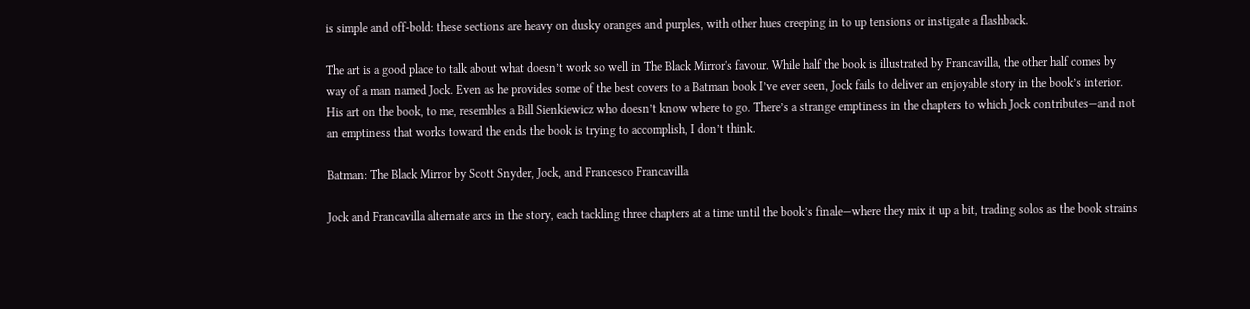is simple and off-bold: these sections are heavy on dusky oranges and purples, with other hues creeping in to up tensions or instigate a flashback.

The art is a good place to talk about what doesn’t work so well in The Black Mirror's favour. While half the book is illustrated by Francavilla, the other half comes by way of a man named Jock. Even as he provides some of the best covers to a Batman book I’ve ever seen, Jock fails to deliver an enjoyable story in the book’s interior. His art on the book, to me, resembles a Bill Sienkiewicz who doesn’t know where to go. There’s a strange emptiness in the chapters to which Jock contributes—and not an emptiness that works toward the ends the book is trying to accomplish, I don’t think.

Batman: The Black Mirror by Scott Snyder, Jock, and Francesco Francavilla

Jock and Francavilla alternate arcs in the story, each tackling three chapters at a time until the book’s finale—where they mix it up a bit, trading solos as the book strains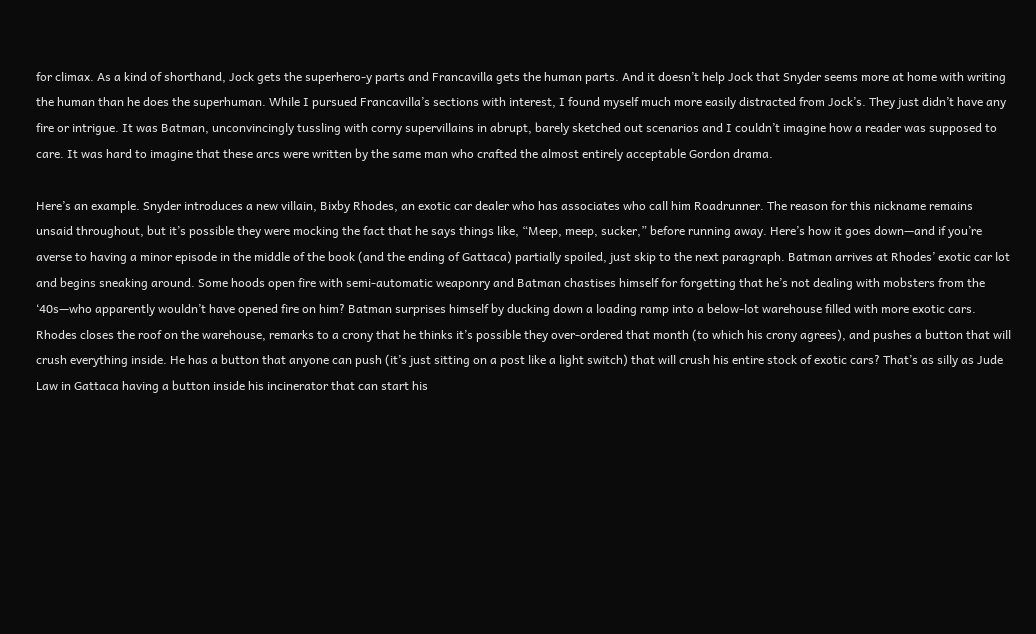for climax. As a kind of shorthand, Jock gets the superhero-y parts and Francavilla gets the human parts. And it doesn’t help Jock that Snyder seems more at home with writing the human than he does the superhuman. While I pursued Francavilla’s sections with interest, I found myself much more easily distracted from Jock’s. They just didn’t have any fire or intrigue. It was Batman, unconvincingly tussling with corny supervillains in abrupt, barely sketched out scenarios and I couldn’t imagine how a reader was supposed to care. It was hard to imagine that these arcs were written by the same man who crafted the almost entirely acceptable Gordon drama.

Here’s an example. Snyder introduces a new villain, Bixby Rhodes, an exotic car dealer who has associates who call him Roadrunner. The reason for this nickname remains unsaid throughout, but it’s possible they were mocking the fact that he says things like, “Meep, meep, sucker,” before running away. Here’s how it goes down—and if you’re averse to having a minor episode in the middle of the book (and the ending of Gattaca) partially spoiled, just skip to the next paragraph. Batman arrives at Rhodes’ exotic car lot and begins sneaking around. Some hoods open fire with semi-automatic weaponry and Batman chastises himself for forgetting that he’s not dealing with mobsters from the ‘40s—who apparently wouldn’t have opened fire on him? Batman surprises himself by ducking down a loading ramp into a below-lot warehouse filled with more exotic cars. Rhodes closes the roof on the warehouse, remarks to a crony that he thinks it’s possible they over-ordered that month (to which his crony agrees), and pushes a button that will crush everything inside. He has a button that anyone can push (it’s just sitting on a post like a light switch) that will crush his entire stock of exotic cars? That’s as silly as Jude Law in Gattaca having a button inside his incinerator that can start his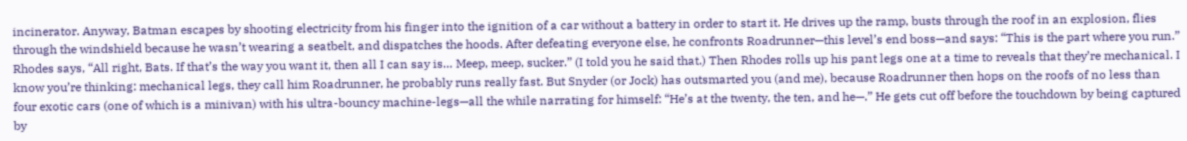incinerator. Anyway, Batman escapes by shooting electricity from his finger into the ignition of a car without a battery in order to start it. He drives up the ramp, busts through the roof in an explosion, flies through the windshield because he wasn’t wearing a seatbelt, and dispatches the hoods. After defeating everyone else, he confronts Roadrunner—this level’s end boss—and says: “This is the part where you run.” Rhodes says, “All right, Bats. If that’s the way you want it, then all I can say is… Meep, meep, sucker.” (I told you he said that.) Then Rhodes rolls up his pant legs one at a time to reveals that they’re mechanical. I know you’re thinking: mechanical legs, they call him Roadrunner, he probably runs really fast. But Snyder (or Jock) has outsmarted you (and me), because Roadrunner then hops on the roofs of no less than four exotic cars (one of which is a minivan) with his ultra-bouncy machine-legs—all the while narrating for himself: “He’s at the twenty, the ten, and he—.” He gets cut off before the touchdown by being captured by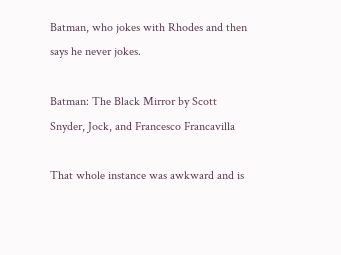Batman, who jokes with Rhodes and then says he never jokes.

Batman: The Black Mirror by Scott Snyder, Jock, and Francesco Francavilla

That whole instance was awkward and is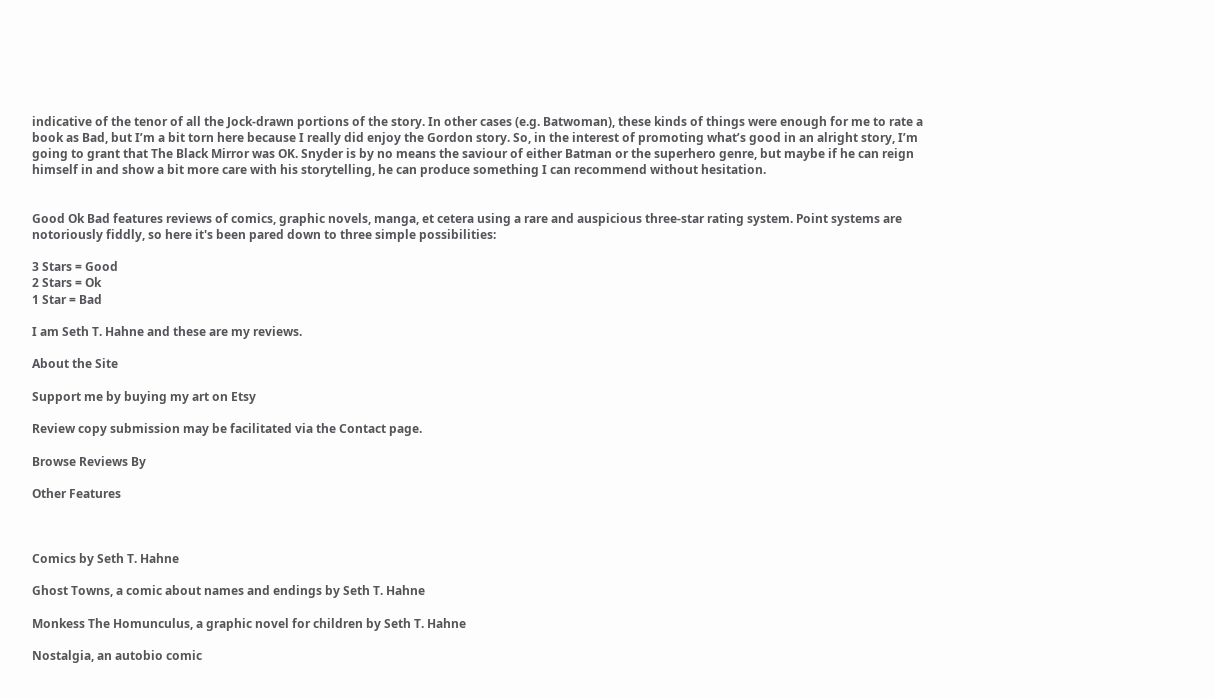indicative of the tenor of all the Jock-drawn portions of the story. In other cases (e.g. Batwoman), these kinds of things were enough for me to rate a book as Bad, but I’m a bit torn here because I really did enjoy the Gordon story. So, in the interest of promoting what’s good in an alright story, I’m going to grant that The Black Mirror was OK. Snyder is by no means the saviour of either Batman or the superhero genre, but maybe if he can reign himself in and show a bit more care with his storytelling, he can produce something I can recommend without hesitation.


Good Ok Bad features reviews of comics, graphic novels, manga, et cetera using a rare and auspicious three-star rating system. Point systems are notoriously fiddly, so here it's been pared down to three simple possibilities:

3 Stars = Good
2 Stars = Ok
1 Star = Bad

I am Seth T. Hahne and these are my reviews.

About the Site

Support me by buying my art on Etsy

Review copy submission may be facilitated via the Contact page.

Browse Reviews By

Other Features



Comics by Seth T. Hahne

Ghost Towns, a comic about names and endings by Seth T. Hahne

Monkess The Homunculus, a graphic novel for children by Seth T. Hahne

Nostalgia, an autobio comic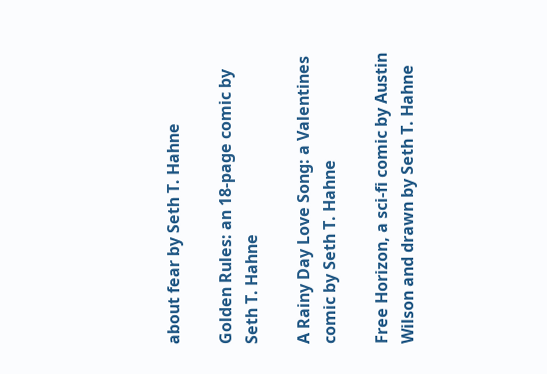about fear by Seth T. Hahne

Golden Rules: an 18-page comic by Seth T. Hahne

A Rainy Day Love Song: a Valentines comic by Seth T. Hahne

Free Horizon, a sci-fi comic by Austin Wilson and drawn by Seth T. Hahne